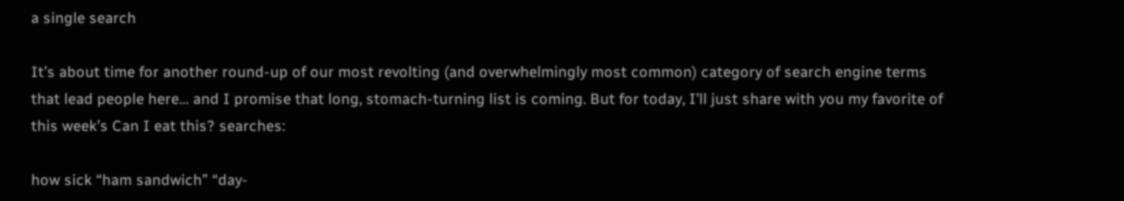a single search

It’s about time for another round-up of our most revolting (and overwhelmingly most common) category of search engine terms that lead people here… and I promise that long, stomach-turning list is coming. But for today, I’ll just share with you my favorite of this week’s Can I eat this? searches:

how sick “ham sandwich” “day-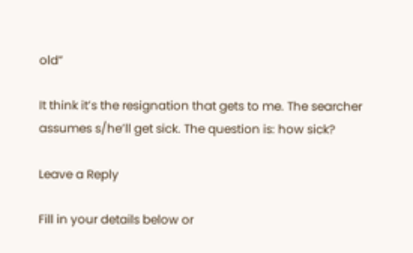old”

It think it’s the resignation that gets to me. The searcher assumes s/he’ll get sick. The question is: how sick?

Leave a Reply

Fill in your details below or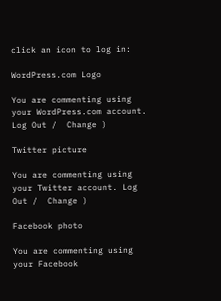click an icon to log in:

WordPress.com Logo

You are commenting using your WordPress.com account. Log Out /  Change )

Twitter picture

You are commenting using your Twitter account. Log Out /  Change )

Facebook photo

You are commenting using your Facebook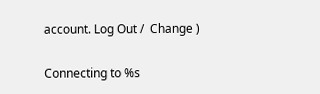account. Log Out /  Change )

Connecting to %s